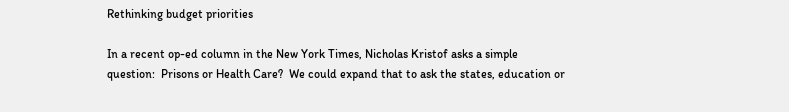Rethinking budget priorities

In a recent op-ed column in the New York Times, Nicholas Kristof asks a simple question:  Prisons or Health Care?  We could expand that to ask the states, education or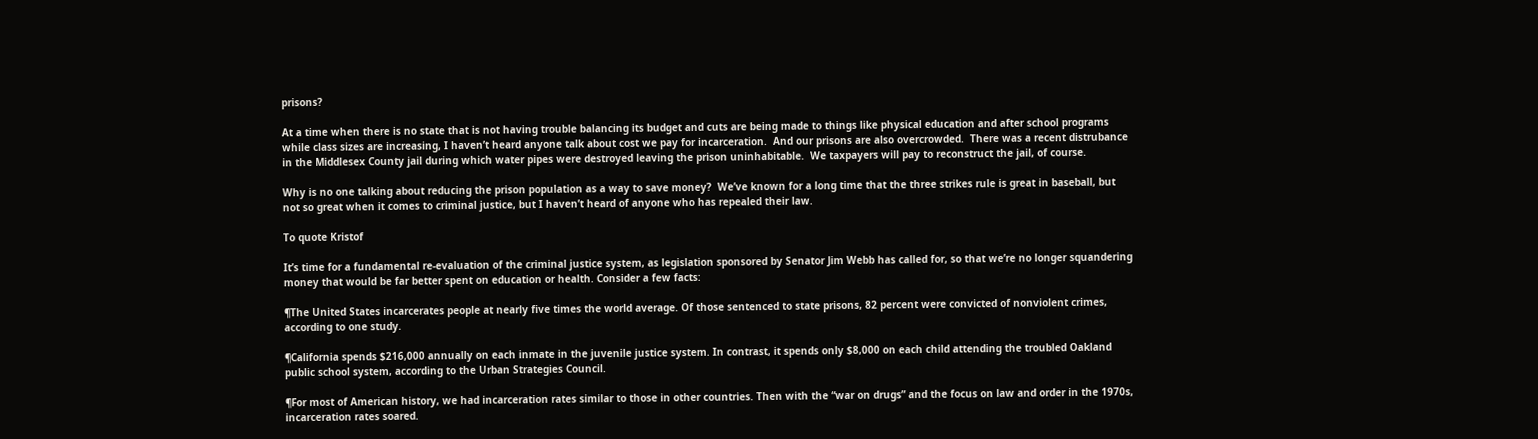prisons?

At a time when there is no state that is not having trouble balancing its budget and cuts are being made to things like physical education and after school programs while class sizes are increasing, I haven’t heard anyone talk about cost we pay for incarceration.  And our prisons are also overcrowded.  There was a recent distrubance in the Middlesex County jail during which water pipes were destroyed leaving the prison uninhabitable.  We taxpayers will pay to reconstruct the jail, of course.

Why is no one talking about reducing the prison population as a way to save money?  We’ve known for a long time that the three strikes rule is great in baseball, but not so great when it comes to criminal justice, but I haven’t heard of anyone who has repealed their law.

To quote Kristof

It’s time for a fundamental re-evaluation of the criminal justice system, as legislation sponsored by Senator Jim Webb has called for, so that we’re no longer squandering money that would be far better spent on education or health. Consider a few facts:

¶The United States incarcerates people at nearly five times the world average. Of those sentenced to state prisons, 82 percent were convicted of nonviolent crimes, according to one study.

¶California spends $216,000 annually on each inmate in the juvenile justice system. In contrast, it spends only $8,000 on each child attending the troubled Oakland public school system, according to the Urban Strategies Council.

¶For most of American history, we had incarceration rates similar to those in other countries. Then with the “war on drugs” and the focus on law and order in the 1970s, incarceration rates soared.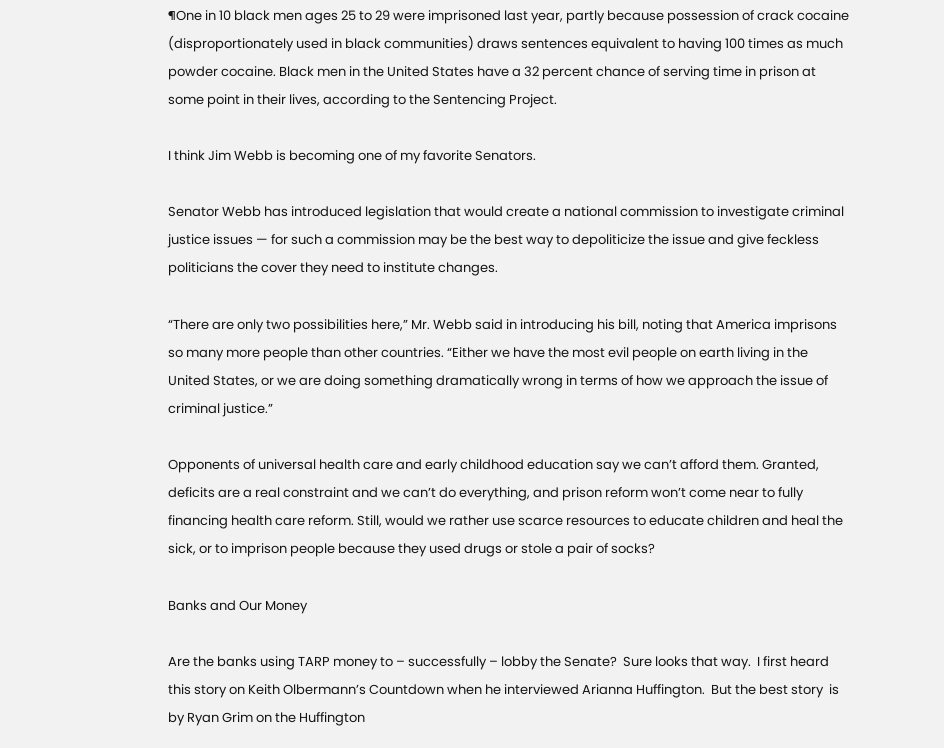¶One in 10 black men ages 25 to 29 were imprisoned last year, partly because possession of crack cocaine (disproportionately used in black communities) draws sentences equivalent to having 100 times as much powder cocaine. Black men in the United States have a 32 percent chance of serving time in prison at some point in their lives, according to the Sentencing Project.

I think Jim Webb is becoming one of my favorite Senators.

Senator Webb has introduced legislation that would create a national commission to investigate criminal justice issues — for such a commission may be the best way to depoliticize the issue and give feckless politicians the cover they need to institute changes.

“There are only two possibilities here,” Mr. Webb said in introducing his bill, noting that America imprisons so many more people than other countries. “Either we have the most evil people on earth living in the United States, or we are doing something dramatically wrong in terms of how we approach the issue of criminal justice.”

Opponents of universal health care and early childhood education say we can’t afford them. Granted, deficits are a real constraint and we can’t do everything, and prison reform won’t come near to fully financing health care reform. Still, would we rather use scarce resources to educate children and heal the sick, or to imprison people because they used drugs or stole a pair of socks?

Banks and Our Money

Are the banks using TARP money to – successfully – lobby the Senate?  Sure looks that way.  I first heard this story on Keith Olbermann’s Countdown when he interviewed Arianna Huffington.  But the best story  is by Ryan Grim on the Huffington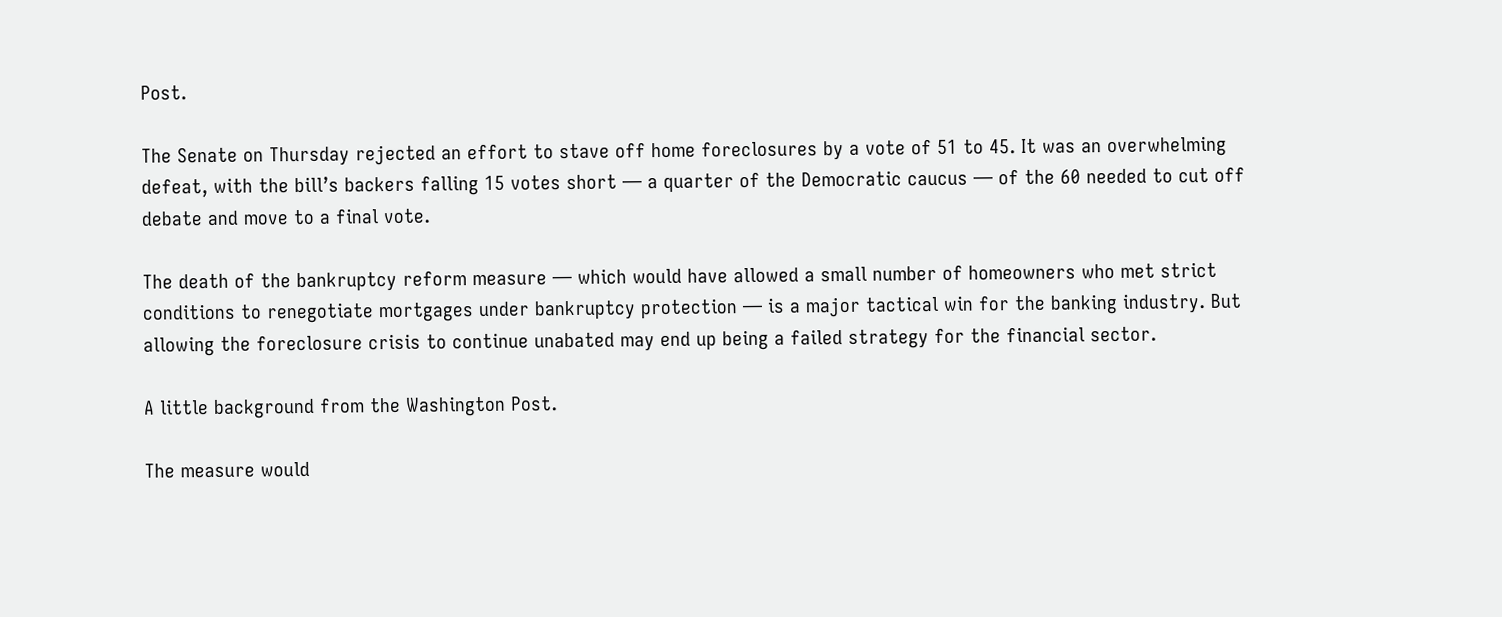Post.

The Senate on Thursday rejected an effort to stave off home foreclosures by a vote of 51 to 45. It was an overwhelming defeat, with the bill’s backers falling 15 votes short — a quarter of the Democratic caucus — of the 60 needed to cut off debate and move to a final vote.

The death of the bankruptcy reform measure — which would have allowed a small number of homeowners who met strict conditions to renegotiate mortgages under bankruptcy protection — is a major tactical win for the banking industry. But allowing the foreclosure crisis to continue unabated may end up being a failed strategy for the financial sector.

A little background from the Washington Post.

The measure would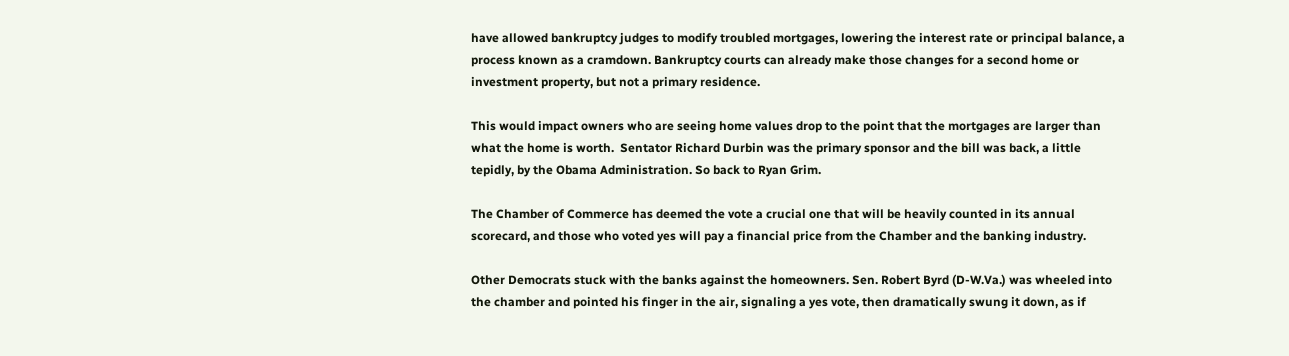have allowed bankruptcy judges to modify troubled mortgages, lowering the interest rate or principal balance, a process known as a cramdown. Bankruptcy courts can already make those changes for a second home or investment property, but not a primary residence.

This would impact owners who are seeing home values drop to the point that the mortgages are larger than what the home is worth.  Sentator Richard Durbin was the primary sponsor and the bill was back, a little tepidly, by the Obama Administration. So back to Ryan Grim.

The Chamber of Commerce has deemed the vote a crucial one that will be heavily counted in its annual scorecard, and those who voted yes will pay a financial price from the Chamber and the banking industry.

Other Democrats stuck with the banks against the homeowners. Sen. Robert Byrd (D-W.Va.) was wheeled into the chamber and pointed his finger in the air, signaling a yes vote, then dramatically swung it down, as if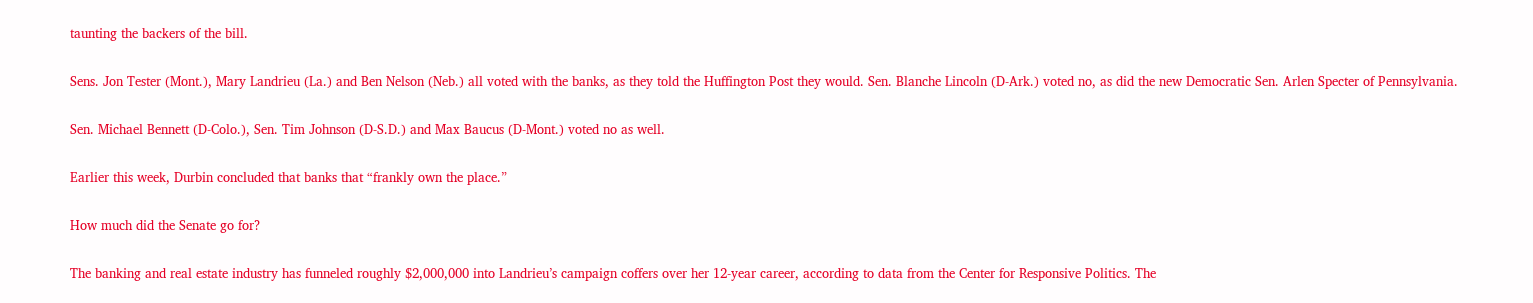taunting the backers of the bill.

Sens. Jon Tester (Mont.), Mary Landrieu (La.) and Ben Nelson (Neb.) all voted with the banks, as they told the Huffington Post they would. Sen. Blanche Lincoln (D-Ark.) voted no, as did the new Democratic Sen. Arlen Specter of Pennsylvania.

Sen. Michael Bennett (D-Colo.), Sen. Tim Johnson (D-S.D.) and Max Baucus (D-Mont.) voted no as well.

Earlier this week, Durbin concluded that banks that “frankly own the place.”

How much did the Senate go for?

The banking and real estate industry has funneled roughly $2,000,000 into Landrieu’s campaign coffers over her 12-year career, according to data from the Center for Responsive Politics. The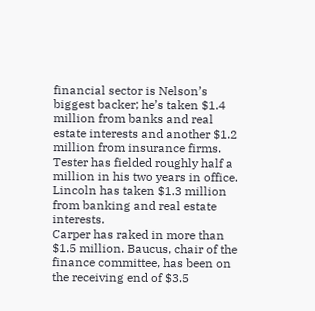financial sector is Nelson’s biggest backer; he’s taken $1.4 million from banks and real estate interests and another $1.2 million from insurance firms. Tester has fielded roughly half a million in his two years in office. Lincoln has taken $1.3 million from banking and real estate interests.
Carper has raked in more than $1.5 million. Baucus, chair of the finance committee, has been on the receiving end of $3.5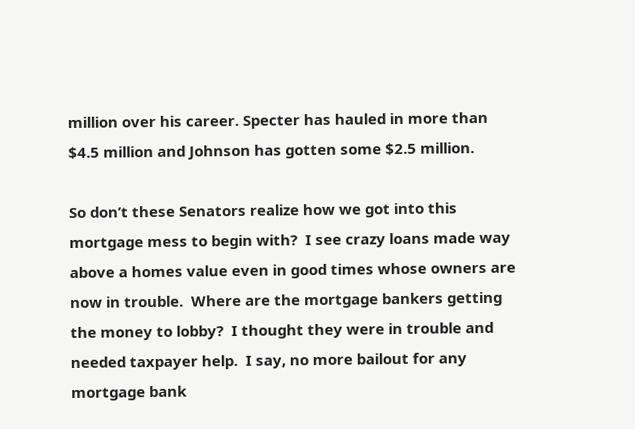million over his career. Specter has hauled in more than $4.5 million and Johnson has gotten some $2.5 million.

So don’t these Senators realize how we got into this mortgage mess to begin with?  I see crazy loans made way above a homes value even in good times whose owners are now in trouble.  Where are the mortgage bankers getting the money to lobby?  I thought they were in trouble and needed taxpayer help.  I say, no more bailout for any mortgage bank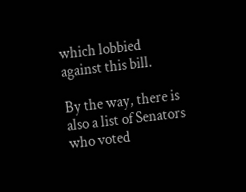which lobbied against this bill.

By the way, there is also a list of Senators who voted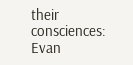their consciences:  Evan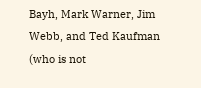Bayh, Mark Warner, Jim Webb, and Ted Kaufman (who is not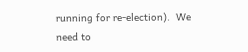running for re-election).  We need to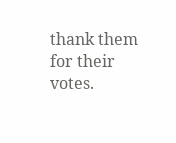thank them for their votes.